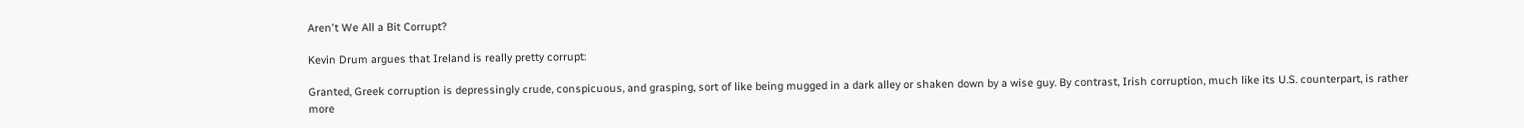Aren't We All a Bit Corrupt?

Kevin Drum argues that Ireland is really pretty corrupt:

Granted, Greek corruption is depressingly crude, conspicuous, and grasping, sort of like being mugged in a dark alley or shaken down by a wise guy. By contrast, Irish corruption, much like its U.S. counterpart, is rather more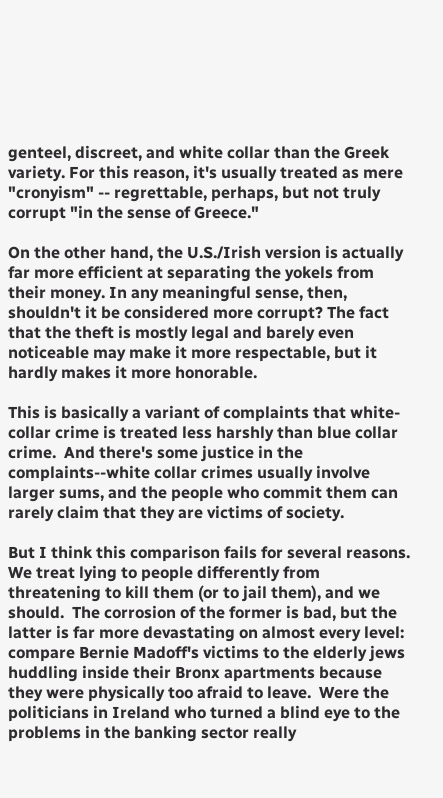genteel, discreet, and white collar than the Greek variety. For this reason, it's usually treated as mere "cronyism" -- regrettable, perhaps, but not truly corrupt "in the sense of Greece."

On the other hand, the U.S./Irish version is actually far more efficient at separating the yokels from their money. In any meaningful sense, then, shouldn't it be considered more corrupt? The fact that the theft is mostly legal and barely even noticeable may make it more respectable, but it hardly makes it more honorable.

This is basically a variant of complaints that white-collar crime is treated less harshly than blue collar crime.  And there's some justice in the complaints--white collar crimes usually involve larger sums, and the people who commit them can rarely claim that they are victims of society.

But I think this comparison fails for several reasons.  We treat lying to people differently from threatening to kill them (or to jail them), and we should.  The corrosion of the former is bad, but the latter is far more devastating on almost every level: compare Bernie Madoff's victims to the elderly jews huddling inside their Bronx apartments because they were physically too afraid to leave.  Were the politicians in Ireland who turned a blind eye to the problems in the banking sector really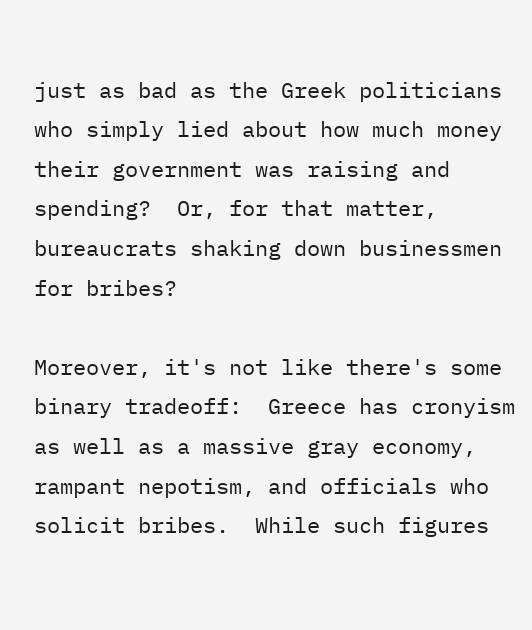just as bad as the Greek politicians who simply lied about how much money their government was raising and spending?  Or, for that matter, bureaucrats shaking down businessmen for bribes?

Moreover, it's not like there's some binary tradeoff:  Greece has cronyism as well as a massive gray economy, rampant nepotism, and officials who solicit bribes.  While such figures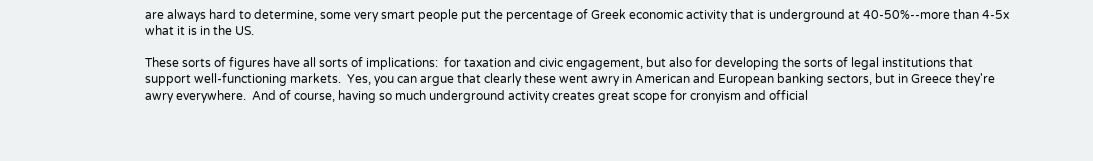are always hard to determine, some very smart people put the percentage of Greek economic activity that is underground at 40-50%--more than 4-5x what it is in the US.

These sorts of figures have all sorts of implications:  for taxation and civic engagement, but also for developing the sorts of legal institutions that support well-functioning markets.  Yes, you can argue that clearly these went awry in American and European banking sectors, but in Greece they're awry everywhere.  And of course, having so much underground activity creates great scope for cronyism and official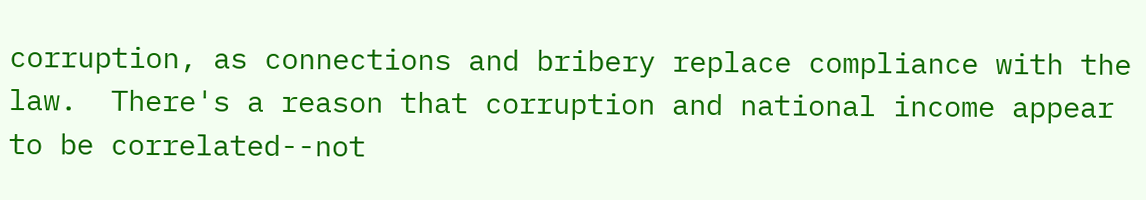corruption, as connections and bribery replace compliance with the law.  There's a reason that corruption and national income appear to be correlated--not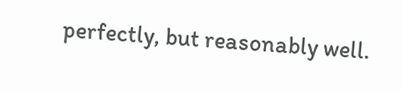perfectly, but reasonably well.